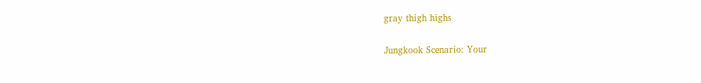gray thigh highs

Jungkook Scenario: Your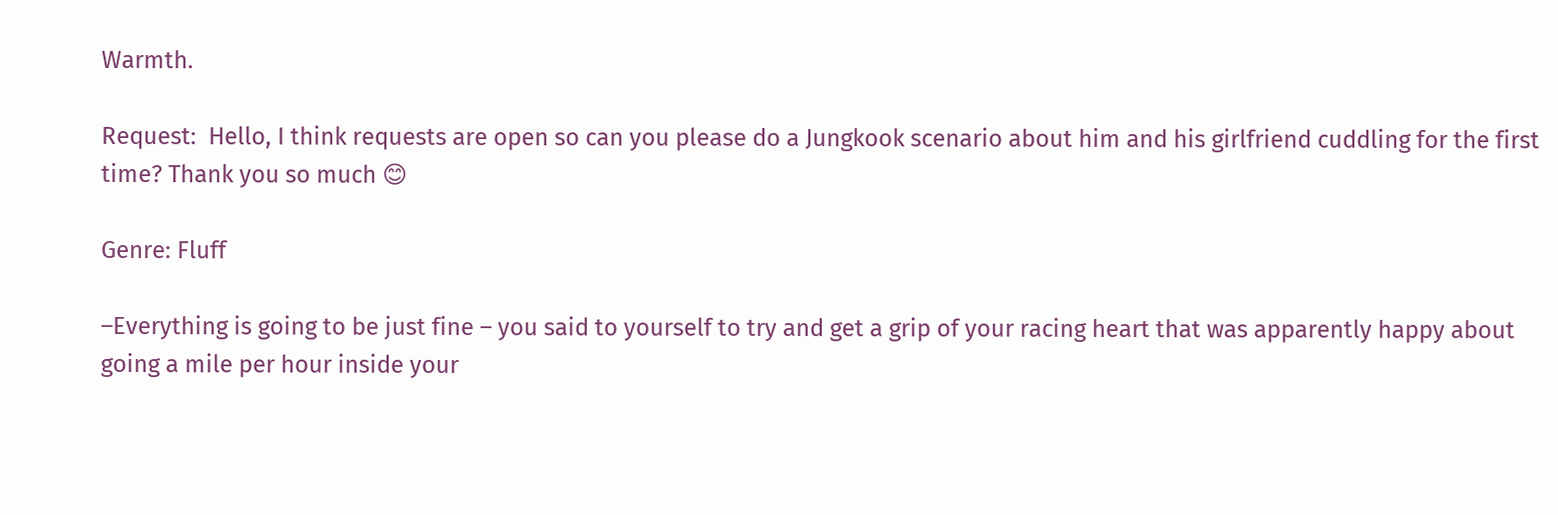Warmth.

Request:  Hello, I think requests are open so can you please do a Jungkook scenario about him and his girlfriend cuddling for the first time? Thank you so much 😊

Genre: Fluff

–Everything is going to be just fine – you said to yourself to try and get a grip of your racing heart that was apparently happy about going a mile per hour inside your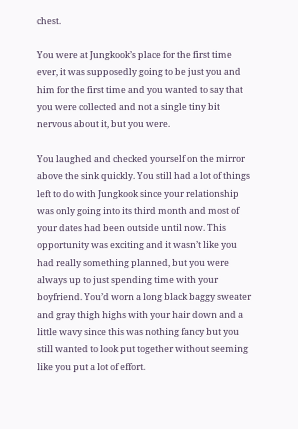chest.

You were at Jungkook’s place for the first time ever, it was supposedly going to be just you and him for the first time and you wanted to say that you were collected and not a single tiny bit nervous about it, but you were.

You laughed and checked yourself on the mirror above the sink quickly. You still had a lot of things left to do with Jungkook since your relationship was only going into its third month and most of your dates had been outside until now. This opportunity was exciting and it wasn’t like you had really something planned, but you were always up to just spending time with your boyfriend. You’d worn a long black baggy sweater and gray thigh highs with your hair down and a little wavy since this was nothing fancy but you still wanted to look put together without seeming like you put a lot of effort.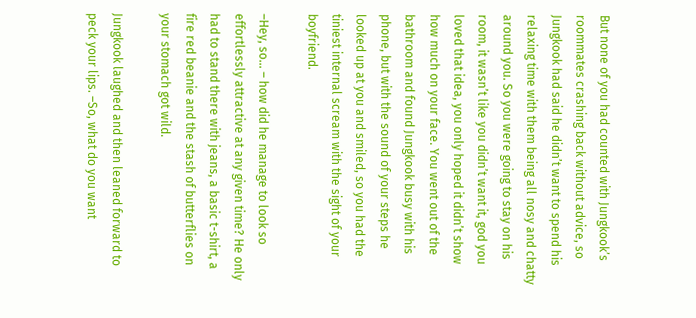But none of you had counted with Jungkook’s roommates crashing back without advice, so Jungkook had said he didn’t want to spend his relaxing time with them being all nosy and chatty around you. So you were going to stay on his room, it wasn’t like you didn’t want it, god you loved that idea, you only hoped it didn’t show how much on your face. You went out of the bathroom and found Jungkook busy with his phone, but with the sound of your steps he looked up at you and smiled, so you had the tiniest internal scream with the sight of your boyfriend.

–Hey, so… – how did he manage to look so effortlessly attractive at any given time? He only had to stand there with jeans, a basic t-shirt, a fire red beanie and the stash of butterflies on your stomach got wild.

Jungkook laughed and then leaned forward to peck your lips. –So, what do you want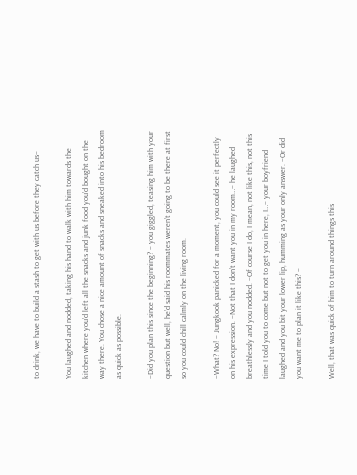to drink, we have to build a stash to get with us before they catch us–

You laughed and nodded, taking his hand to walk with him towards the kitchen where you’d left all the snacks and junk food you’d bought on the way there. You chose a nice amount of snacks and sneaked into his bedroom as quick as possible.

–Did you plan this since the beginning? – you giggled, teasing him with your question but well, he’d said his roommates weren’t going to be there at first so you could chill calmly on the living room.

–What? No! – Jungkook panicked for a moment, you could see it perfectly on his expression. –Not that I don’t want you in my room…– he laughed breathlessly and you nodded. –Of course I do, I mean, not like this, not this time I told you to come but not to get you in here, I…– your boyfriend laughed and you bit your lower lip, humming as your only answer. –Or did you want me to plan it like this? –

Well, that was quick of him to turn around things this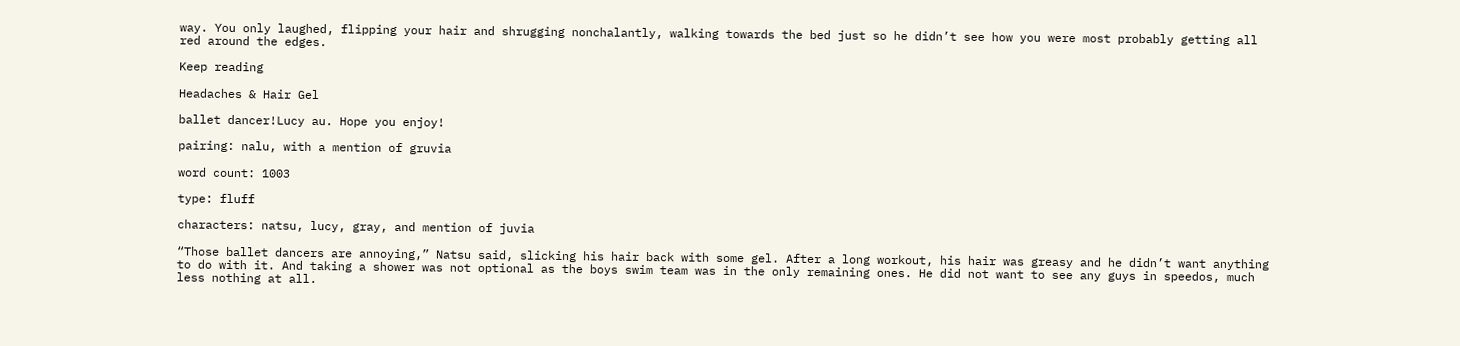way. You only laughed, flipping your hair and shrugging nonchalantly, walking towards the bed just so he didn’t see how you were most probably getting all red around the edges.

Keep reading

Headaches & Hair Gel

ballet dancer!Lucy au. Hope you enjoy!

pairing: nalu, with a mention of gruvia

word count: 1003

type: fluff

characters: natsu, lucy, gray, and mention of juvia

“Those ballet dancers are annoying,” Natsu said, slicking his hair back with some gel. After a long workout, his hair was greasy and he didn’t want anything to do with it. And taking a shower was not optional as the boys swim team was in the only remaining ones. He did not want to see any guys in speedos, much less nothing at all.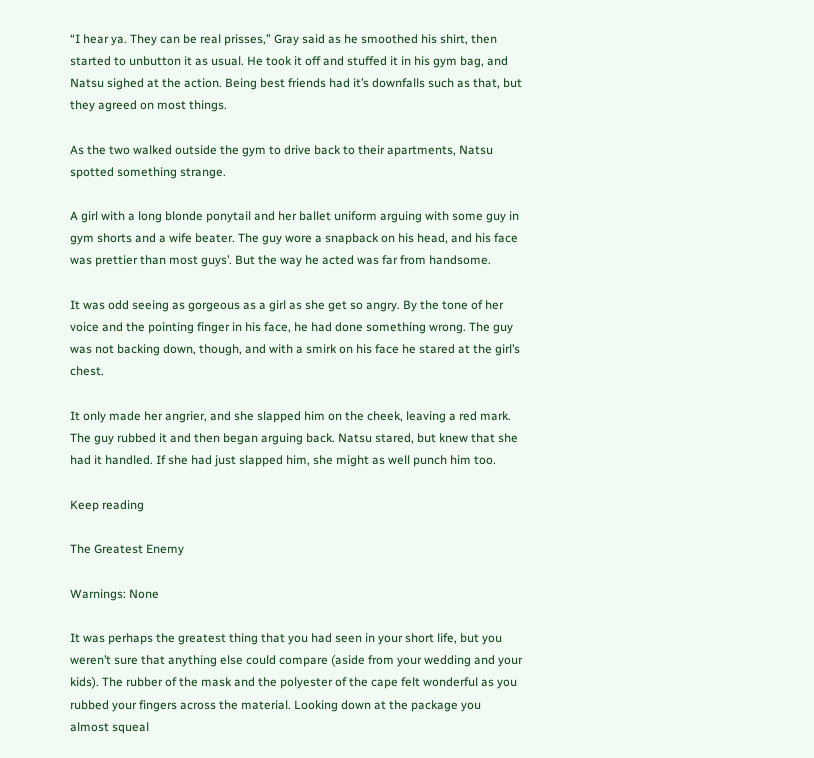“I hear ya. They can be real prisses,” Gray said as he smoothed his shirt, then started to unbutton it as usual. He took it off and stuffed it in his gym bag, and Natsu sighed at the action. Being best friends had it’s downfalls such as that, but they agreed on most things.

As the two walked outside the gym to drive back to their apartments, Natsu spotted something strange.

A girl with a long blonde ponytail and her ballet uniform arguing with some guy in gym shorts and a wife beater. The guy wore a snapback on his head, and his face was prettier than most guys’. But the way he acted was far from handsome.

It was odd seeing as gorgeous as a girl as she get so angry. By the tone of her voice and the pointing finger in his face, he had done something wrong. The guy was not backing down, though, and with a smirk on his face he stared at the girl’s chest.

It only made her angrier, and she slapped him on the cheek, leaving a red mark. The guy rubbed it and then began arguing back. Natsu stared, but knew that she had it handled. If she had just slapped him, she might as well punch him too.

Keep reading

The Greatest Enemy

Warnings: None

It was perhaps the greatest thing that you had seen in your short life, but you weren’t sure that anything else could compare (aside from your wedding and your kids). The rubber of the mask and the polyester of the cape felt wonderful as you rubbed your fingers across the material. Looking down at the package you almost squeal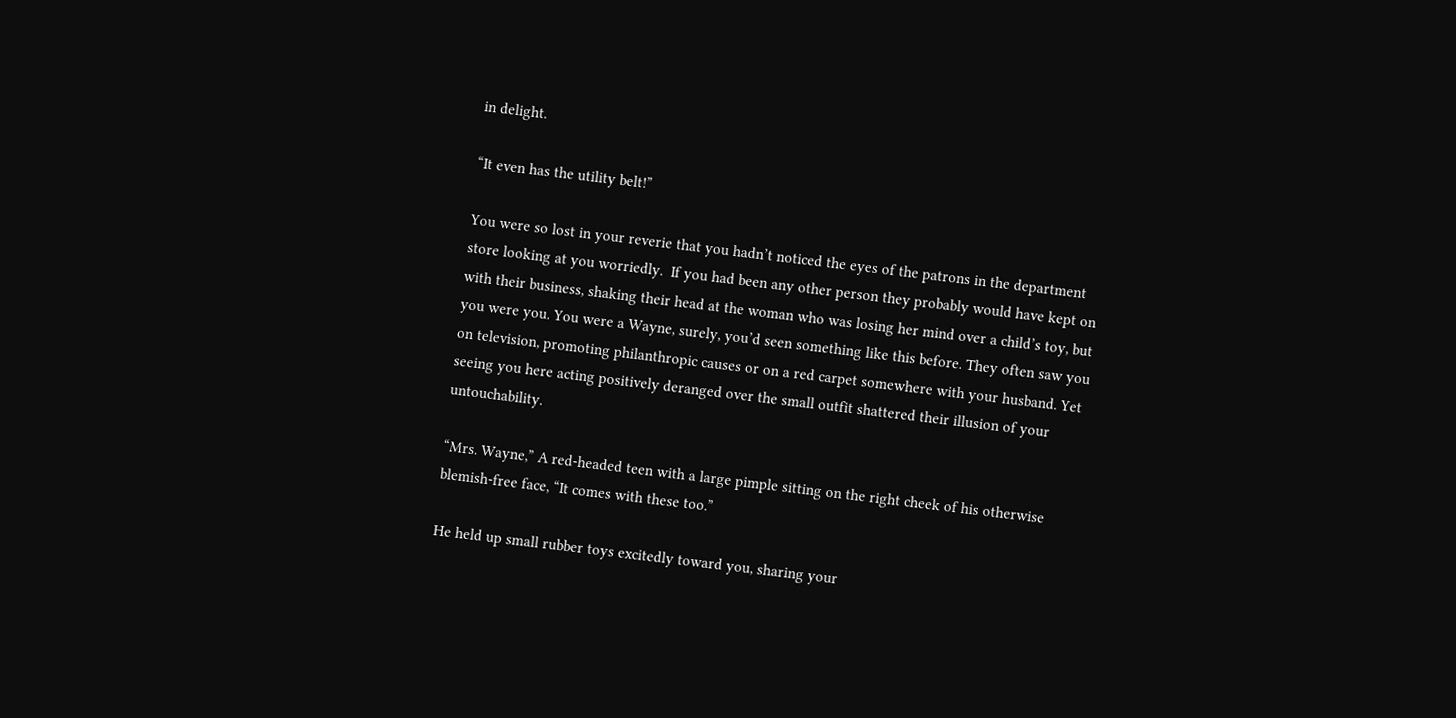in delight.

“It even has the utility belt!”

You were so lost in your reverie that you hadn’t noticed the eyes of the patrons in the department store looking at you worriedly.  If you had been any other person they probably would have kept on with their business, shaking their head at the woman who was losing her mind over a child’s toy, but you were you. You were a Wayne, surely, you’d seen something like this before. They often saw you on television, promoting philanthropic causes or on a red carpet somewhere with your husband. Yet seeing you here acting positively deranged over the small outfit shattered their illusion of your untouchability.

“Mrs. Wayne,” A red-headed teen with a large pimple sitting on the right cheek of his otherwise blemish-free face, “It comes with these too.”

He held up small rubber toys excitedly toward you, sharing your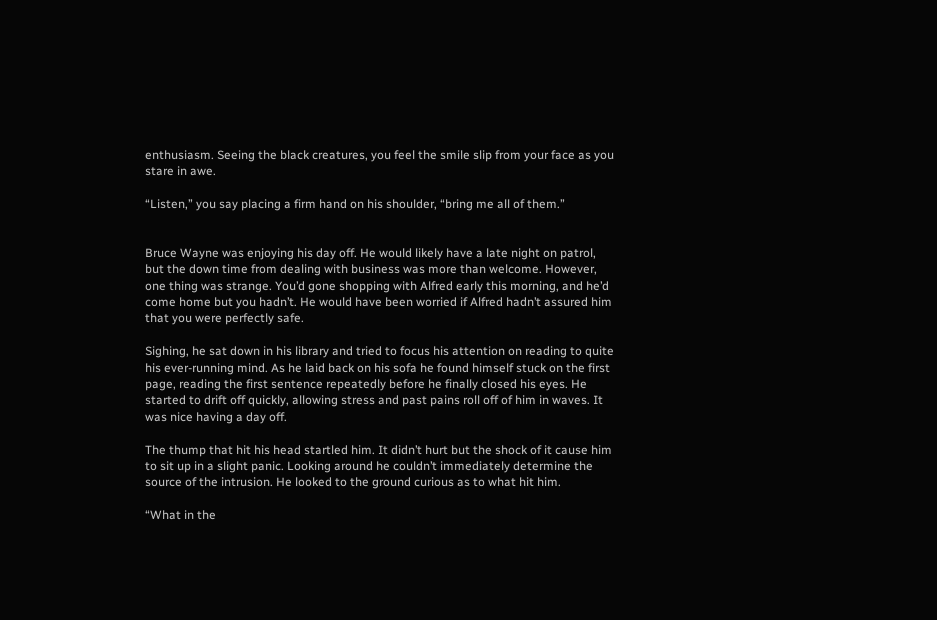enthusiasm. Seeing the black creatures, you feel the smile slip from your face as you stare in awe.

“Listen,” you say placing a firm hand on his shoulder, “bring me all of them.”


Bruce Wayne was enjoying his day off. He would likely have a late night on patrol, but the down time from dealing with business was more than welcome. However, one thing was strange. You’d gone shopping with Alfred early this morning, and he’d come home but you hadn’t. He would have been worried if Alfred hadn’t assured him that you were perfectly safe.

Sighing, he sat down in his library and tried to focus his attention on reading to quite his ever-running mind. As he laid back on his sofa he found himself stuck on the first page, reading the first sentence repeatedly before he finally closed his eyes. He started to drift off quickly, allowing stress and past pains roll off of him in waves. It was nice having a day off.

The thump that hit his head startled him. It didn’t hurt but the shock of it cause him to sit up in a slight panic. Looking around he couldn’t immediately determine the source of the intrusion. He looked to the ground curious as to what hit him.

“What in the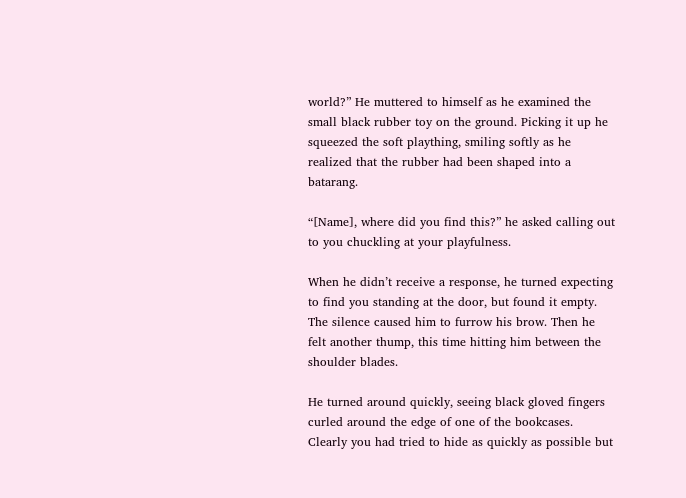world?” He muttered to himself as he examined the small black rubber toy on the ground. Picking it up he squeezed the soft plaything, smiling softly as he realized that the rubber had been shaped into a batarang.

“[Name], where did you find this?” he asked calling out to you chuckling at your playfulness.

When he didn’t receive a response, he turned expecting to find you standing at the door, but found it empty. The silence caused him to furrow his brow. Then he felt another thump, this time hitting him between the shoulder blades.

He turned around quickly, seeing black gloved fingers curled around the edge of one of the bookcases. Clearly you had tried to hide as quickly as possible but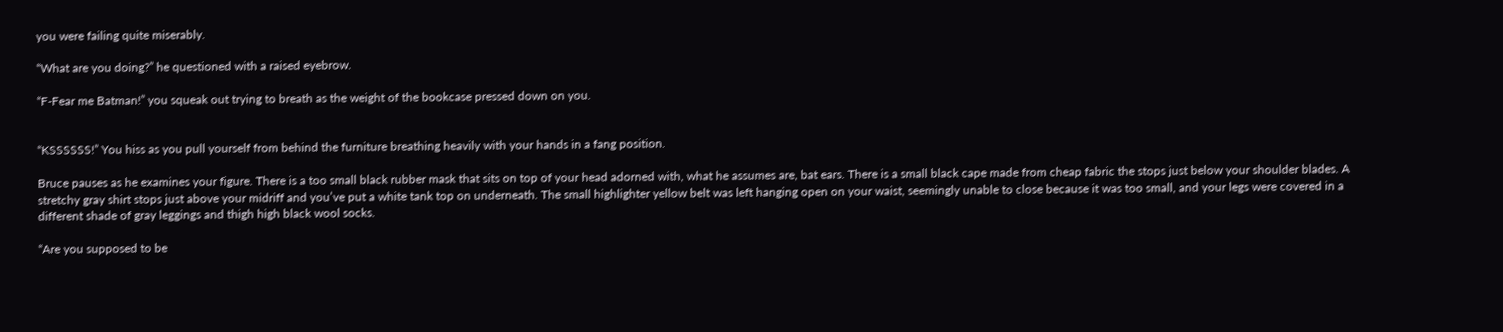you were failing quite miserably.

“What are you doing?” he questioned with a raised eyebrow.

“F-Fear me Batman!” you squeak out trying to breath as the weight of the bookcase pressed down on you.


“KSSSSSS!” You hiss as you pull yourself from behind the furniture breathing heavily with your hands in a fang position.

Bruce pauses as he examines your figure. There is a too small black rubber mask that sits on top of your head adorned with, what he assumes are, bat ears. There is a small black cape made from cheap fabric the stops just below your shoulder blades. A stretchy gray shirt stops just above your midriff and you’ve put a white tank top on underneath. The small highlighter yellow belt was left hanging open on your waist, seemingly unable to close because it was too small, and your legs were covered in a different shade of gray leggings and thigh high black wool socks.

“Are you supposed to be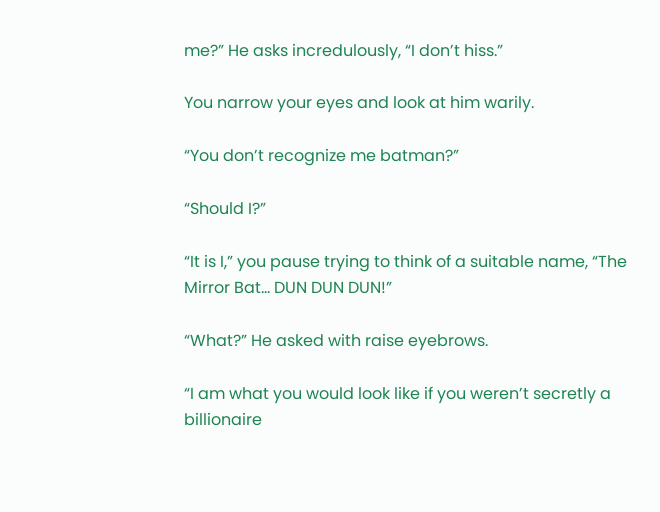me?” He asks incredulously, “I don’t hiss.”

You narrow your eyes and look at him warily.

“You don’t recognize me batman?”

“Should I?”

“It is I,” you pause trying to think of a suitable name, “The Mirror Bat… DUN DUN DUN!”

“What?” He asked with raise eyebrows.

“I am what you would look like if you weren’t secretly a billionaire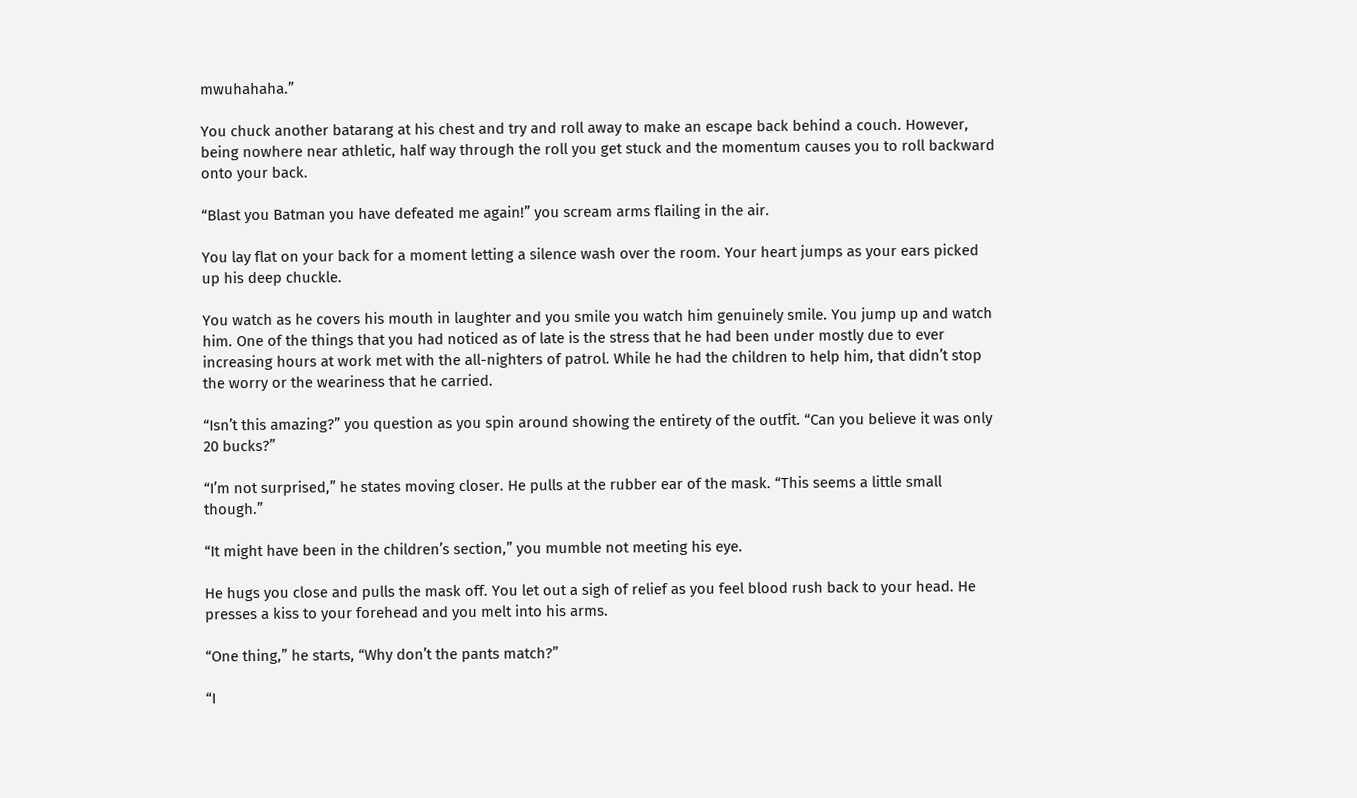mwuhahaha.”

You chuck another batarang at his chest and try and roll away to make an escape back behind a couch. However, being nowhere near athletic, half way through the roll you get stuck and the momentum causes you to roll backward onto your back.

“Blast you Batman you have defeated me again!” you scream arms flailing in the air.

You lay flat on your back for a moment letting a silence wash over the room. Your heart jumps as your ears picked up his deep chuckle.

You watch as he covers his mouth in laughter and you smile you watch him genuinely smile. You jump up and watch him. One of the things that you had noticed as of late is the stress that he had been under mostly due to ever increasing hours at work met with the all-nighters of patrol. While he had the children to help him, that didn’t stop the worry or the weariness that he carried.

“Isn’t this amazing?” you question as you spin around showing the entirety of the outfit. “Can you believe it was only 20 bucks?”

“I’m not surprised,” he states moving closer. He pulls at the rubber ear of the mask. “This seems a little small though.”

“It might have been in the children’s section,” you mumble not meeting his eye.

He hugs you close and pulls the mask off. You let out a sigh of relief as you feel blood rush back to your head. He presses a kiss to your forehead and you melt into his arms.

“One thing,” he starts, “Why don’t the pants match?”

“I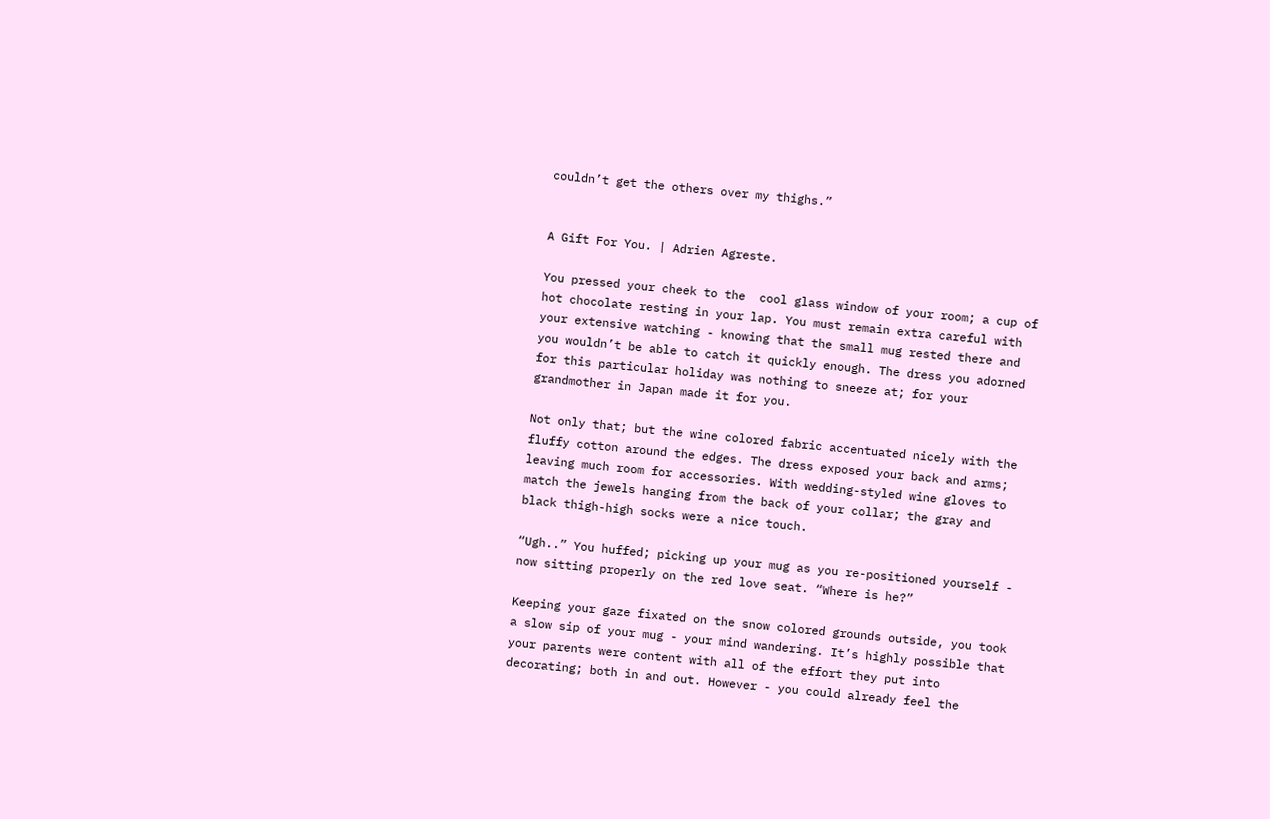couldn’t get the others over my thighs.”


A Gift For You. | Adrien Agreste.

You pressed your cheek to the  cool glass window of your room; a cup of hot chocolate resting in your lap. You must remain extra careful with your extensive watching - knowing that the small mug rested there and you wouldn’t be able to catch it quickly enough. The dress you adorned for this particular holiday was nothing to sneeze at; for your grandmother in Japan made it for you.

Not only that; but the wine colored fabric accentuated nicely with the fluffy cotton around the edges. The dress exposed your back and arms; leaving much room for accessories. With wedding-styled wine gloves to match the jewels hanging from the back of your collar; the gray and black thigh-high socks were a nice touch.

“Ugh..” You huffed; picking up your mug as you re-positioned yourself - now sitting properly on the red love seat. “Where is he?”

Keeping your gaze fixated on the snow colored grounds outside, you took a slow sip of your mug - your mind wandering. It’s highly possible that your parents were content with all of the effort they put into decorating; both in and out. However - you could already feel the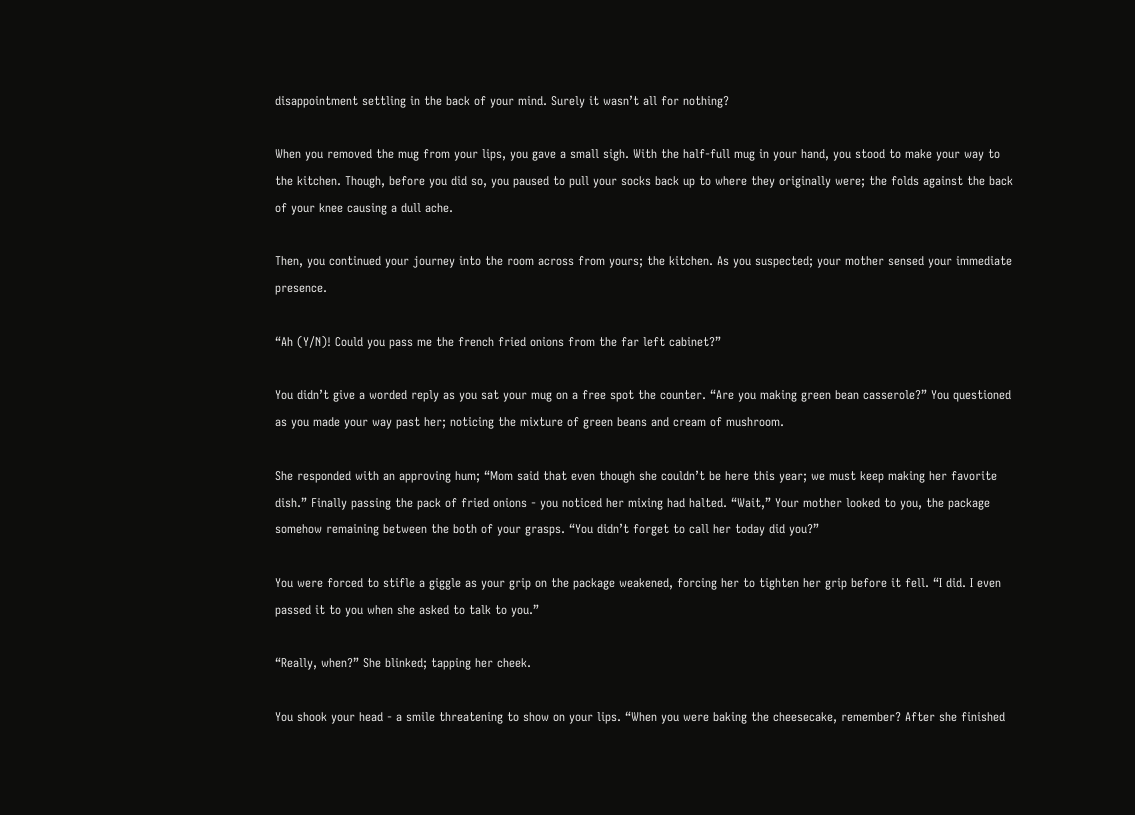disappointment settling in the back of your mind. Surely it wasn’t all for nothing?

When you removed the mug from your lips, you gave a small sigh. With the half-full mug in your hand, you stood to make your way to the kitchen. Though, before you did so, you paused to pull your socks back up to where they originally were; the folds against the back of your knee causing a dull ache.

Then, you continued your journey into the room across from yours; the kitchen. As you suspected; your mother sensed your immediate presence.

“Ah (Y/N)! Could you pass me the french fried onions from the far left cabinet?”

You didn’t give a worded reply as you sat your mug on a free spot the counter. “Are you making green bean casserole?” You questioned as you made your way past her; noticing the mixture of green beans and cream of mushroom.

She responded with an approving hum; “Mom said that even though she couldn’t be here this year; we must keep making her favorite dish.” Finally passing the pack of fried onions - you noticed her mixing had halted. “Wait,” Your mother looked to you, the package somehow remaining between the both of your grasps. “You didn’t forget to call her today did you?”

You were forced to stifle a giggle as your grip on the package weakened, forcing her to tighten her grip before it fell. “I did. I even passed it to you when she asked to talk to you.”

“Really, when?” She blinked; tapping her cheek.

You shook your head - a smile threatening to show on your lips. “When you were baking the cheesecake, remember? After she finished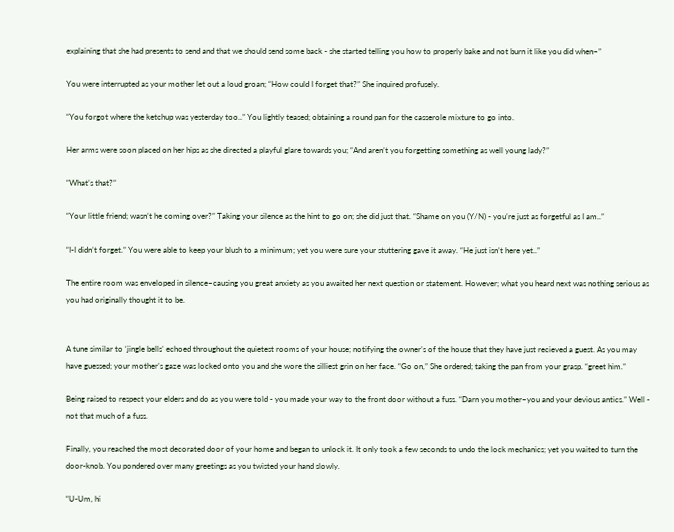explaining that she had presents to send and that we should send some back - she started telling you how to properly bake and not burn it like you did when–”

You were interrupted as your mother let out a loud groan; “How could I forget that?” She inquired profusely.

“You forgot where the ketchup was yesterday too..” You lightly teased; obtaining a round pan for the casserole mixture to go into.

Her arms were soon placed on her hips as she directed a playful glare towards you; “And aren’t you forgetting something as well young lady?”

“What’s that?”

“Your little friend; wasn’t he coming over?” Taking your silence as the hint to go on; she did just that. “Shame on you (Y/N) - you’re just as forgetful as I am..”

“I-I didn’t forget.” You were able to keep your blush to a minimum; yet you were sure your stuttering gave it away. “He just isn’t here yet..”

The entire room was enveloped in silence–causing you great anxiety as you awaited her next question or statement. However; what you heard next was nothing serious as you had originally thought it to be.


A tune similar to ‘jingle bells’ echoed throughout the quietest rooms of your house; notifying the owner’s of the house that they have just recieved a guest. As you may have guessed; your mother’s gaze was locked onto you and she wore the silliest grin on her face. “Go on,” She ordered; taking the pan from your grasp. “greet him.”

Being raised to respect your elders and do as you were told - you made your way to the front door without a fuss. “Darn you mother–you and your devious antics.” Well - not that much of a fuss.

Finally, you reached the most decorated door of your home and began to unlock it. It only took a few seconds to undo the lock mechanics; yet you waited to turn the door-knob. You pondered over many greetings as you twisted your hand slowly.

“U-Um, hi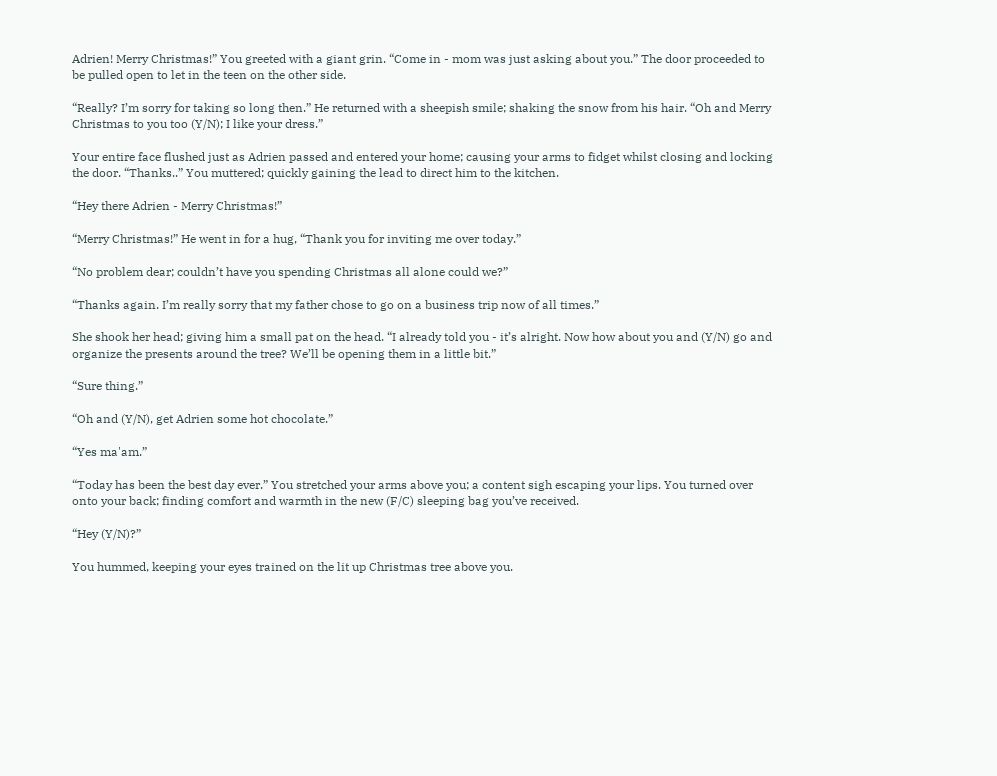Adrien! Merry Christmas!” You greeted with a giant grin. “Come in - mom was just asking about you.” The door proceeded to be pulled open to let in the teen on the other side.

“Really? I’m sorry for taking so long then.” He returned with a sheepish smile; shaking the snow from his hair. “Oh and Merry Christmas to you too (Y/N); I like your dress.”

Your entire face flushed just as Adrien passed and entered your home; causing your arms to fidget whilst closing and locking the door. “Thanks..” You muttered; quickly gaining the lead to direct him to the kitchen.

“Hey there Adrien - Merry Christmas!”

“Merry Christmas!” He went in for a hug, “Thank you for inviting me over today.”

“No problem dear; couldn’t have you spending Christmas all alone could we?”

“Thanks again. I’m really sorry that my father chose to go on a business trip now of all times.”

She shook her head; giving him a small pat on the head. “I already told you - it’s alright. Now how about you and (Y/N) go and organize the presents around the tree? We’ll be opening them in a little bit.”

“Sure thing.”

“Oh and (Y/N), get Adrien some hot chocolate.”

“Yes ma'am.”

“Today has been the best day ever.” You stretched your arms above you; a content sigh escaping your lips. You turned over onto your back; finding comfort and warmth in the new (F/C) sleeping bag you’ve received.

“Hey (Y/N)?”

You hummed, keeping your eyes trained on the lit up Christmas tree above you.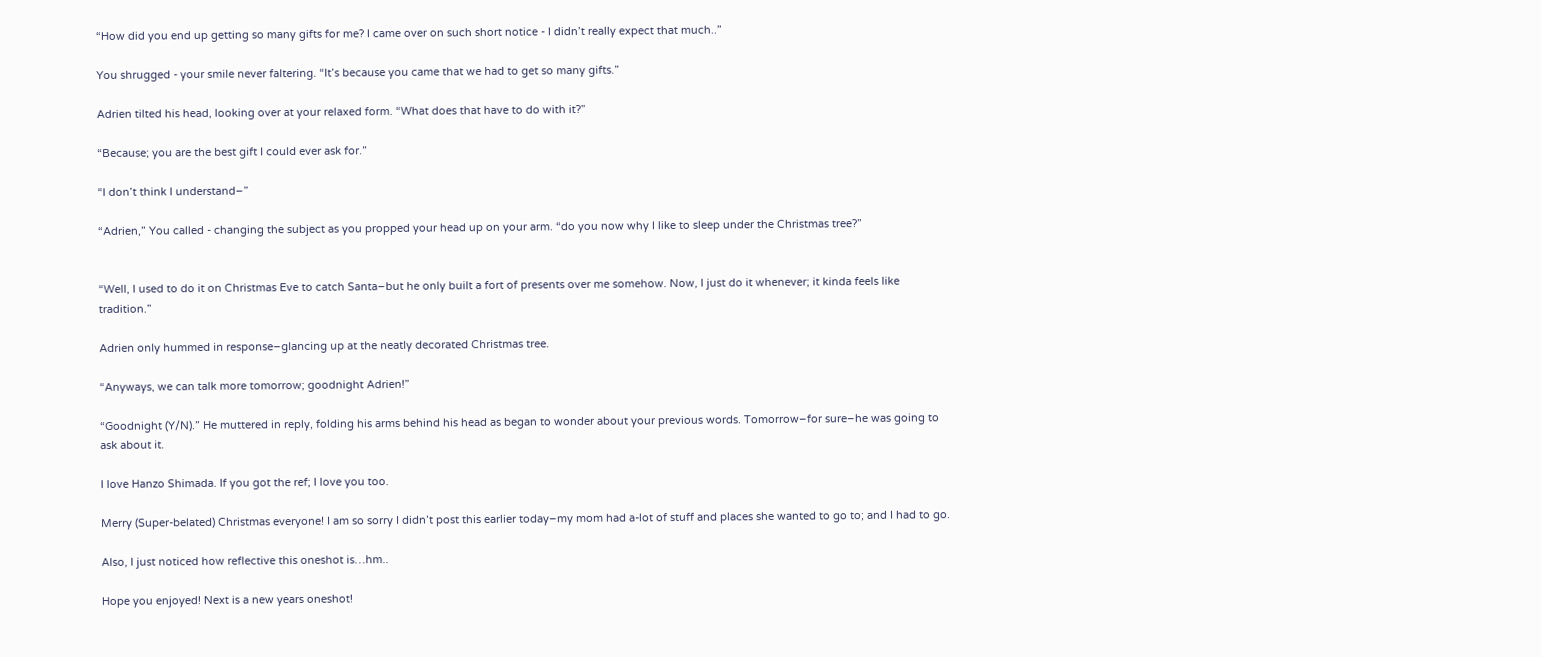“How did you end up getting so many gifts for me? I came over on such short notice - I didn’t really expect that much..”

You shrugged - your smile never faltering. “It’s because you came that we had to get so many gifts.”

Adrien tilted his head, looking over at your relaxed form. “What does that have to do with it?”

“Because; you are the best gift I could ever ask for.”

“I don’t think I understand–”

“Adrien,” You called - changing the subject as you propped your head up on your arm. “do you now why I like to sleep under the Christmas tree?”


“Well, I used to do it on Christmas Eve to catch Santa–but he only built a fort of presents over me somehow. Now, I just do it whenever; it kinda feels like tradition.”

Adrien only hummed in response–glancing up at the neatly decorated Christmas tree.

“Anyways, we can talk more tomorrow; goodnight Adrien!”

“Goodnight (Y/N).” He muttered in reply, folding his arms behind his head as began to wonder about your previous words. Tomorrow–for sure–he was going to ask about it.

I love Hanzo Shimada. If you got the ref; I love you too.

Merry (Super-belated) Christmas everyone! I am so sorry I didn’t post this earlier today–my mom had a-lot of stuff and places she wanted to go to; and I had to go.

Also, I just noticed how reflective this oneshot is…hm..

Hope you enjoyed! Next is a new years oneshot!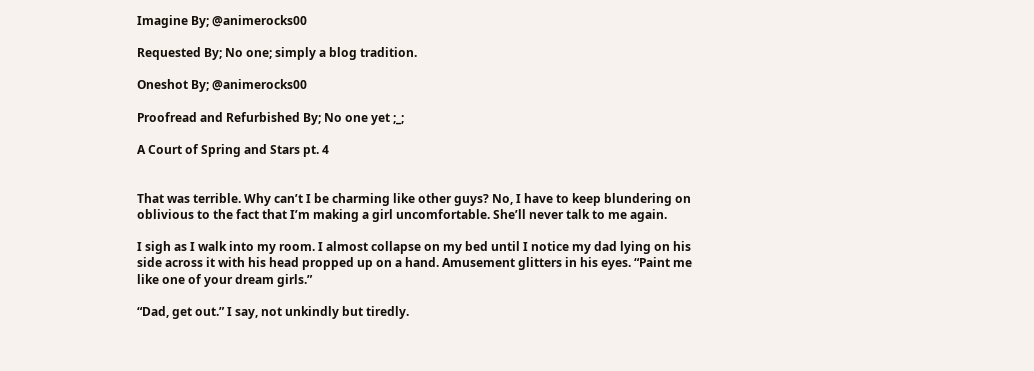Imagine By; @animerocks00

Requested By; No one; simply a blog tradition.

Oneshot By; @animerocks00

Proofread and Refurbished By; No one yet ;_;

A Court of Spring and Stars pt. 4


That was terrible. Why can’t I be charming like other guys? No, I have to keep blundering on oblivious to the fact that I’m making a girl uncomfortable. She’ll never talk to me again.

I sigh as I walk into my room. I almost collapse on my bed until I notice my dad lying on his side across it with his head propped up on a hand. Amusement glitters in his eyes. “Paint me like one of your dream girls.”

“Dad, get out.” I say, not unkindly but tiredly.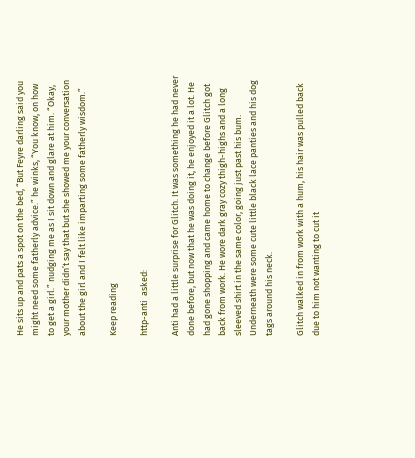He sits up and pats a spot on the bed, “But Feyre darling said you might need some fatherly advice.” he winks, “You know, on how to get a girl.” nudging me as I sit down and glare at him. “Okay, your mother didn’t say that but she showed me your conversation about the girl and I felt like imparting some fatherly wisdom.”

Keep reading

http-anti  asked:

Anti had a little surprise for Glitch. It was something he had never done before, but now that he was doing it, he enjoyed it a lot. He had gone shopping and came home to change before Glitch got back from work. He wore dark gray cozy thigh-highs and a long sleeved shirt in the same color, going just past his bum. Underneath were some cute little black lace panties and his dog tags around his neck.

Glitch walked in from work with a hum, his hair was pulled back due to him not wanting to cut it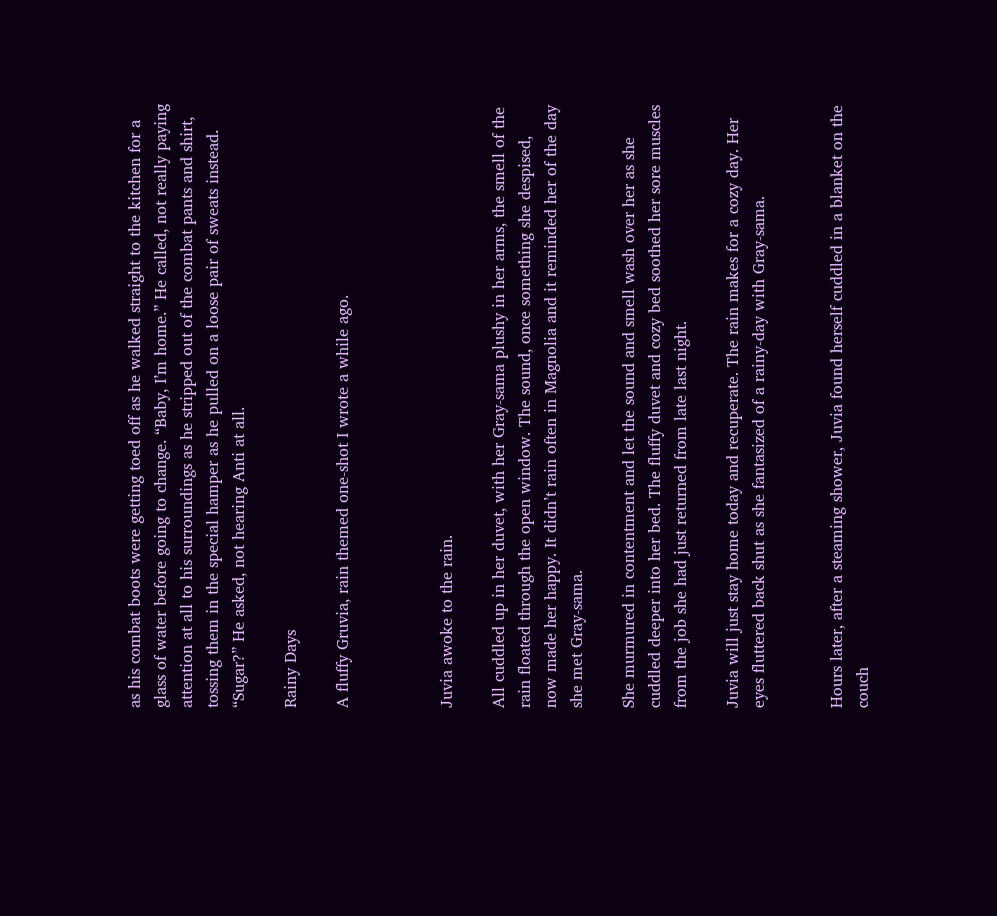as his combat boots were getting toed off as he walked straight to the kitchen for a glass of water before going to change. “Baby, I’m home.” He called, not really paying attention at all to his surroundings as he stripped out of the combat pants and shirt, tossing them in the special hamper as he pulled on a loose pair of sweats instead. “Sugar?” He asked, not hearing Anti at all.

Rainy Days

A fluffy Gruvia, rain themed one-shot I wrote a while ago.



Juvia awoke to the rain.

All cuddled up in her duvet, with her Gray-sama plushy in her arms, the smell of the rain floated through the open window. The sound, once something she despised, now made her happy. It didn’t rain often in Magnolia and it reminded her of the day she met Gray-sama.

She murmured in contentment and let the sound and smell wash over her as she cuddled deeper into her bed. The fluffy duvet and cozy bed soothed her sore muscles from the job she had just returned from late last night.

Juvia will just stay home today and recuperate. The rain makes for a cozy day. Her eyes fluttered back shut as she fantasized of a rainy-day with Gray-sama.


Hours later, after a steaming shower, Juvia found herself cuddled in a blanket on the couch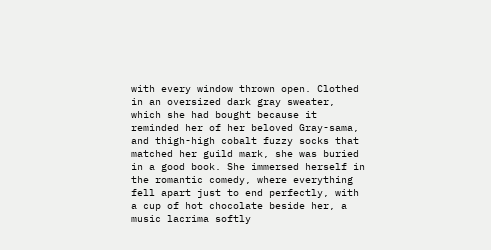with every window thrown open. Clothed in an oversized dark gray sweater, which she had bought because it reminded her of her beloved Gray-sama, and thigh-high cobalt fuzzy socks that matched her guild mark, she was buried in a good book. She immersed herself in the romantic comedy, where everything fell apart just to end perfectly, with a cup of hot chocolate beside her, a music lacrima softly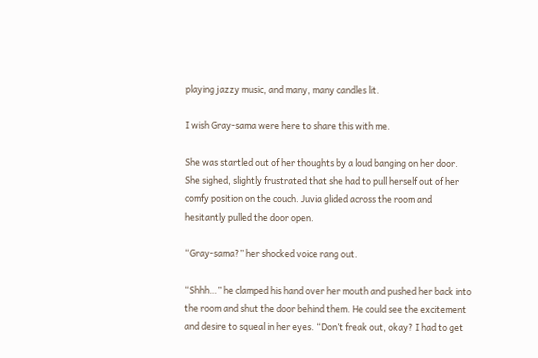playing jazzy music, and many, many candles lit.

I wish Gray-sama were here to share this with me.

She was startled out of her thoughts by a loud banging on her door. She sighed, slightly frustrated that she had to pull herself out of her comfy position on the couch. Juvia glided across the room and hesitantly pulled the door open.

“Gray-sama?” her shocked voice rang out.

“Shhh…” he clamped his hand over her mouth and pushed her back into the room and shut the door behind them. He could see the excitement and desire to squeal in her eyes. “Don’t freak out, okay? I had to get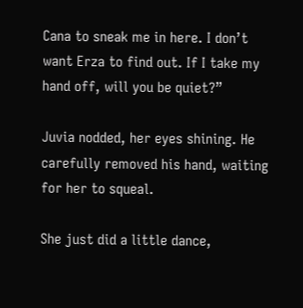Cana to sneak me in here. I don’t want Erza to find out. If I take my hand off, will you be quiet?”

Juvia nodded, her eyes shining. He carefully removed his hand, waiting for her to squeal.

She just did a little dance,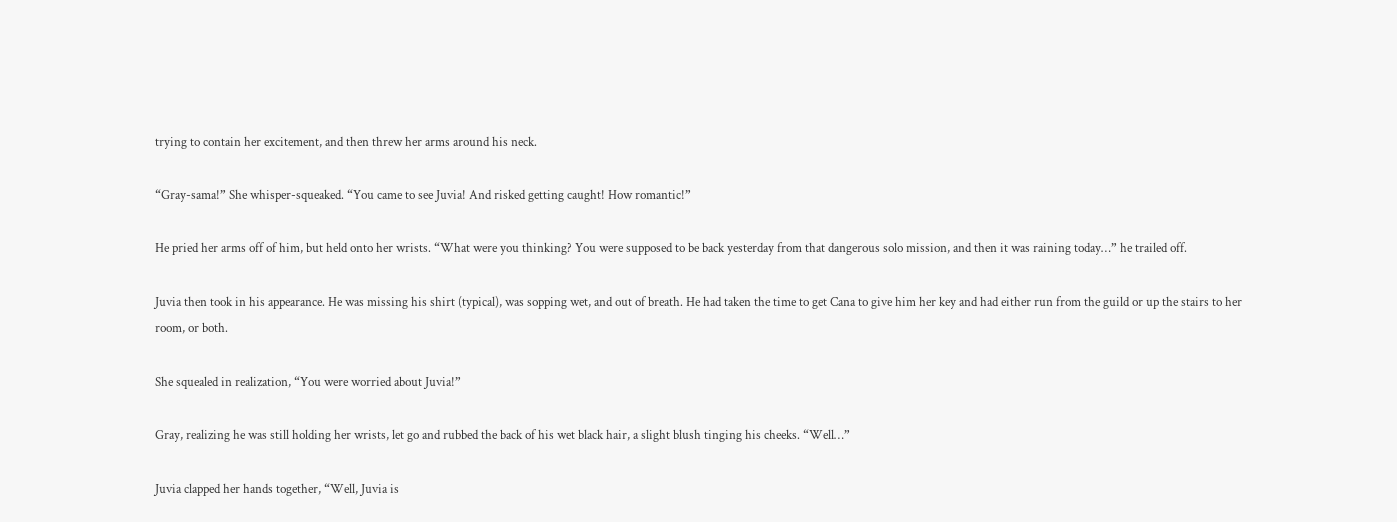trying to contain her excitement, and then threw her arms around his neck.

“Gray-sama!” She whisper-squeaked. “You came to see Juvia! And risked getting caught! How romantic!”

He pried her arms off of him, but held onto her wrists. “What were you thinking? You were supposed to be back yesterday from that dangerous solo mission, and then it was raining today…” he trailed off.

Juvia then took in his appearance. He was missing his shirt (typical), was sopping wet, and out of breath. He had taken the time to get Cana to give him her key and had either run from the guild or up the stairs to her room, or both.

She squealed in realization, “You were worried about Juvia!”

Gray, realizing he was still holding her wrists, let go and rubbed the back of his wet black hair, a slight blush tinging his cheeks. “Well…”

Juvia clapped her hands together, “Well, Juvia is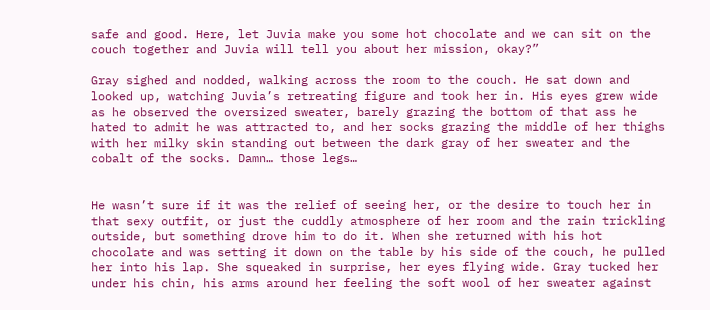safe and good. Here, let Juvia make you some hot chocolate and we can sit on the couch together and Juvia will tell you about her mission, okay?”

Gray sighed and nodded, walking across the room to the couch. He sat down and looked up, watching Juvia’s retreating figure and took her in. His eyes grew wide as he observed the oversized sweater, barely grazing the bottom of that ass he hated to admit he was attracted to, and her socks grazing the middle of her thighs with her milky skin standing out between the dark gray of her sweater and the cobalt of the socks. Damn… those legs…


He wasn’t sure if it was the relief of seeing her, or the desire to touch her in that sexy outfit, or just the cuddly atmosphere of her room and the rain trickling outside, but something drove him to do it. When she returned with his hot chocolate and was setting it down on the table by his side of the couch, he pulled her into his lap. She squeaked in surprise, her eyes flying wide. Gray tucked her under his chin, his arms around her feeling the soft wool of her sweater against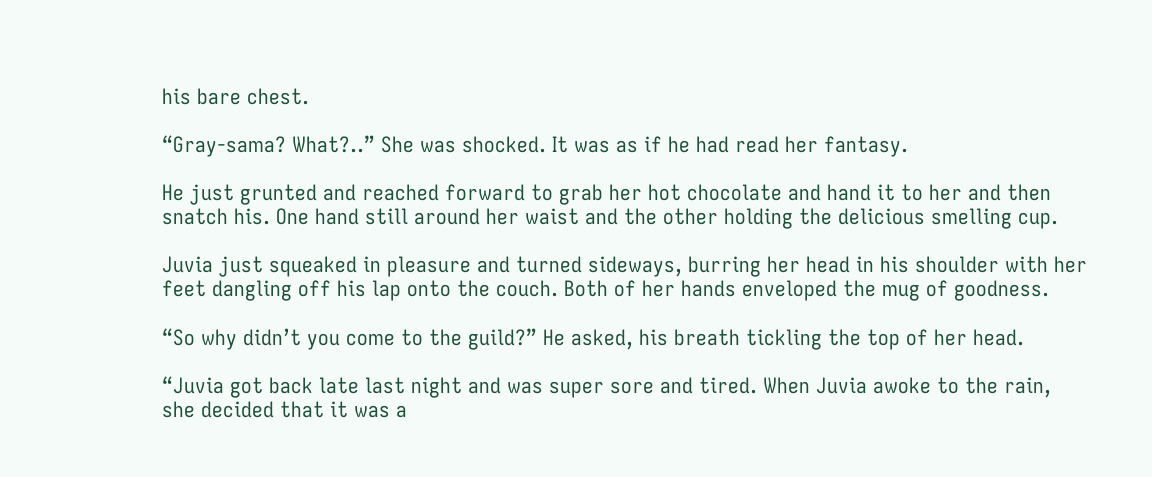his bare chest.

“Gray-sama? What?..” She was shocked. It was as if he had read her fantasy.

He just grunted and reached forward to grab her hot chocolate and hand it to her and then snatch his. One hand still around her waist and the other holding the delicious smelling cup.

Juvia just squeaked in pleasure and turned sideways, burring her head in his shoulder with her feet dangling off his lap onto the couch. Both of her hands enveloped the mug of goodness.

“So why didn’t you come to the guild?” He asked, his breath tickling the top of her head.

“Juvia got back late last night and was super sore and tired. When Juvia awoke to the rain, she decided that it was a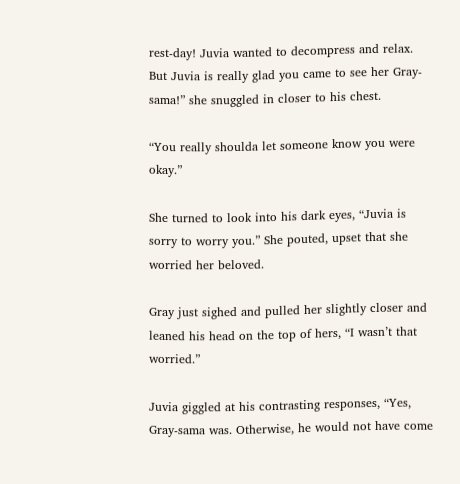rest-day! Juvia wanted to decompress and relax. But Juvia is really glad you came to see her Gray-sama!” she snuggled in closer to his chest.

“You really shoulda let someone know you were okay.”

She turned to look into his dark eyes, “Juvia is sorry to worry you.” She pouted, upset that she worried her beloved.

Gray just sighed and pulled her slightly closer and leaned his head on the top of hers, “I wasn’t that worried.”

Juvia giggled at his contrasting responses, “Yes, Gray-sama was. Otherwise, he would not have come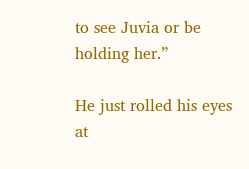to see Juvia or be holding her.”

He just rolled his eyes at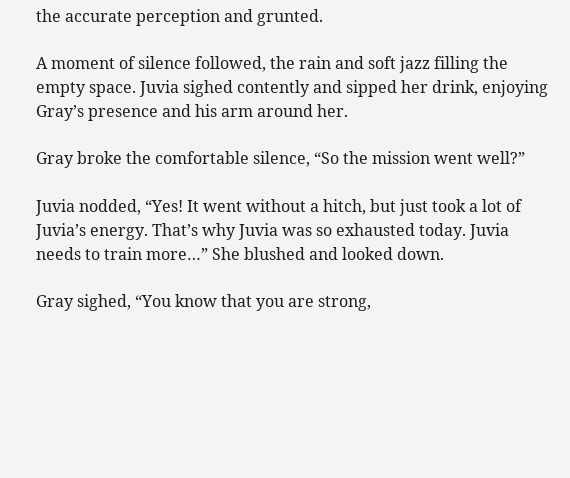the accurate perception and grunted.

A moment of silence followed, the rain and soft jazz filling the empty space. Juvia sighed contently and sipped her drink, enjoying Gray’s presence and his arm around her.

Gray broke the comfortable silence, “So the mission went well?”

Juvia nodded, “Yes! It went without a hitch, but just took a lot of Juvia’s energy. That’s why Juvia was so exhausted today. Juvia needs to train more…” She blushed and looked down.

Gray sighed, “You know that you are strong,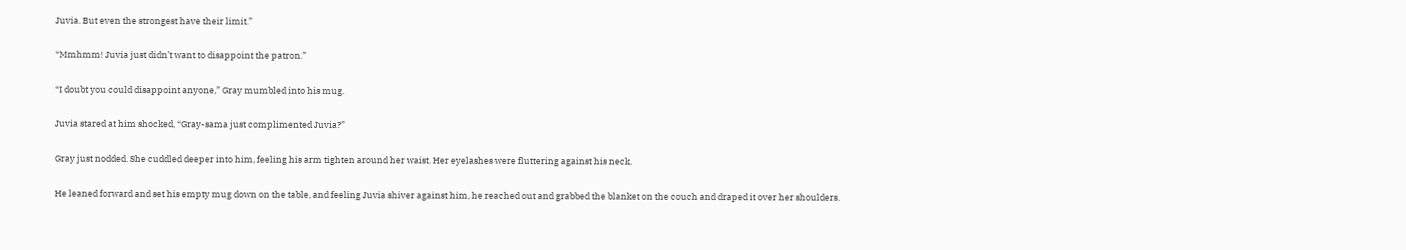Juvia. But even the strongest have their limit.”

“Mmhmm! Juvia just didn’t want to disappoint the patron.”

“I doubt you could disappoint anyone,” Gray mumbled into his mug.

Juvia stared at him shocked, “Gray-sama just complimented Juvia?”

Gray just nodded. She cuddled deeper into him, feeling his arm tighten around her waist. Her eyelashes were fluttering against his neck.

He leaned forward and set his empty mug down on the table, and feeling Juvia shiver against him, he reached out and grabbed the blanket on the couch and draped it over her shoulders.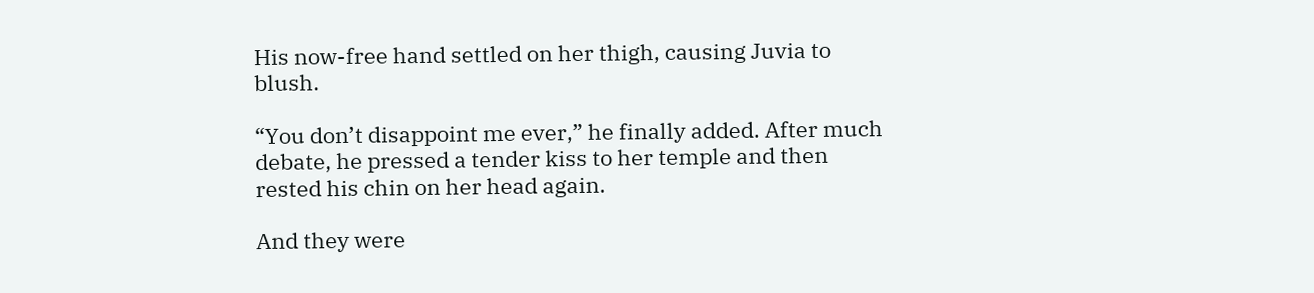His now-free hand settled on her thigh, causing Juvia to blush.

“You don’t disappoint me ever,” he finally added. After much debate, he pressed a tender kiss to her temple and then rested his chin on her head again.

And they were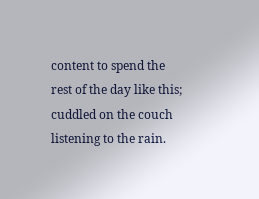content to spend the rest of the day like this; cuddled on the couch listening to the rain.